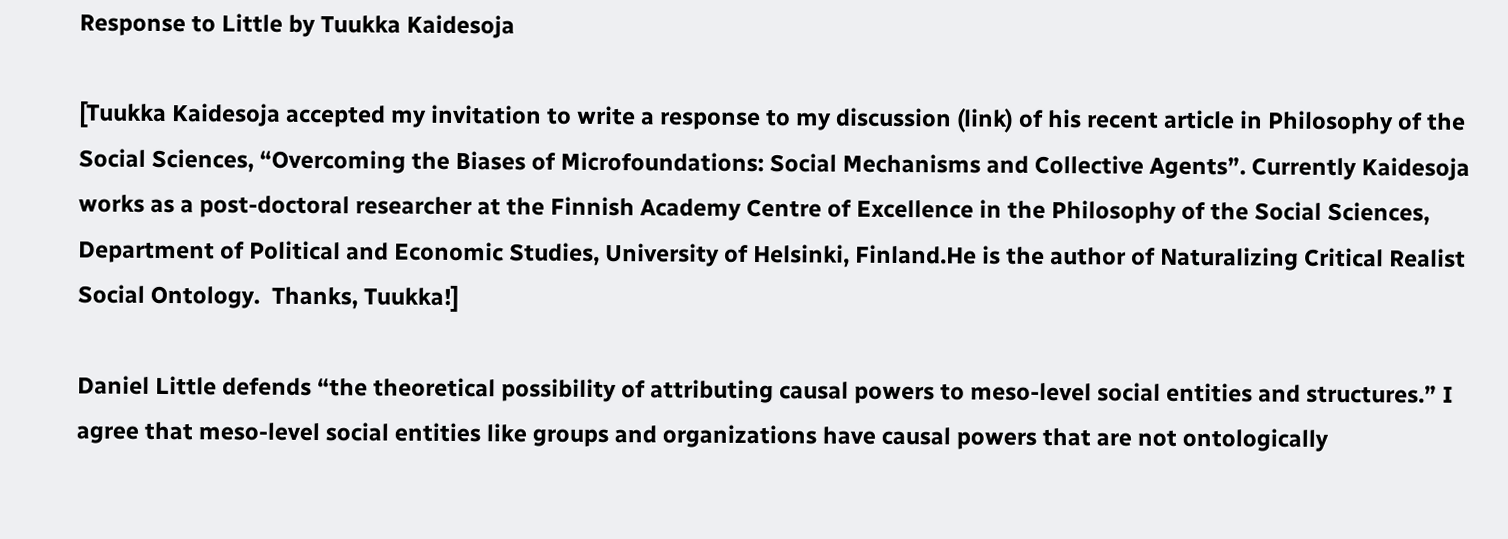Response to Little by Tuukka Kaidesoja

[Tuukka Kaidesoja accepted my invitation to write a response to my discussion (link) of his recent article in Philosophy of the Social Sciences, “Overcoming the Biases of Microfoundations: Social Mechanisms and Collective Agents”. Currently Kaidesoja works as a post-doctoral researcher at the Finnish Academy Centre of Excellence in the Philosophy of the Social Sciences, Department of Political and Economic Studies, University of Helsinki, Finland.He is the author of Naturalizing Critical Realist Social Ontology.  Thanks, Tuukka!]

Daniel Little defends “the theoretical possibility of attributing causal powers to meso-level social entities and structures.” I agree that meso-level social entities like groups and organizations have causal powers that are not ontologically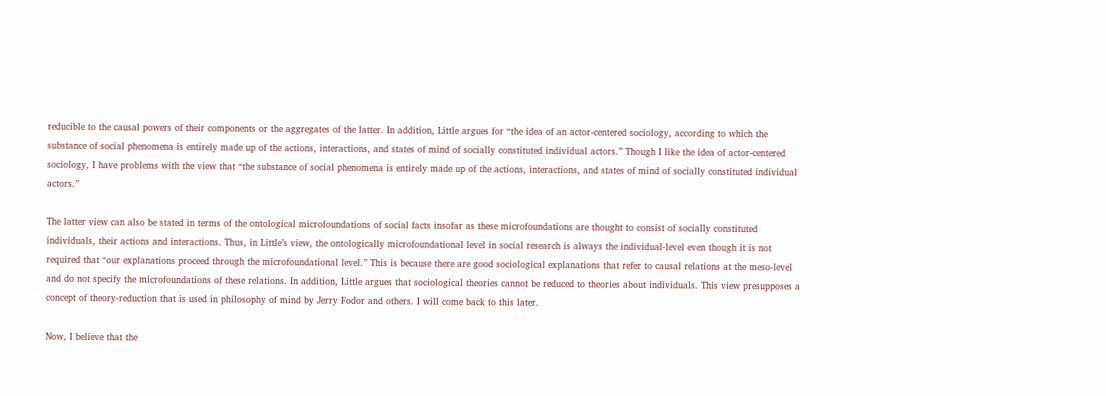reducible to the causal powers of their components or the aggregates of the latter. In addition, Little argues for “the idea of an actor-centered sociology, according to which the substance of social phenomena is entirely made up of the actions, interactions, and states of mind of socially constituted individual actors.” Though I like the idea of actor-centered sociology, I have problems with the view that “the substance of social phenomena is entirely made up of the actions, interactions, and states of mind of socially constituted individual actors.”

The latter view can also be stated in terms of the ontological microfoundations of social facts insofar as these microfoundations are thought to consist of socially constituted individuals, their actions and interactions. Thus, in Little’s view, the ontologically microfoundational level in social research is always the individual-level even though it is not required that “our explanations proceed through the microfoundational level.” This is because there are good sociological explanations that refer to causal relations at the meso-level and do not specify the microfoundations of these relations. In addition, Little argues that sociological theories cannot be reduced to theories about individuals. This view presupposes a concept of theory-reduction that is used in philosophy of mind by Jerry Fodor and others. I will come back to this later.

Now, I believe that the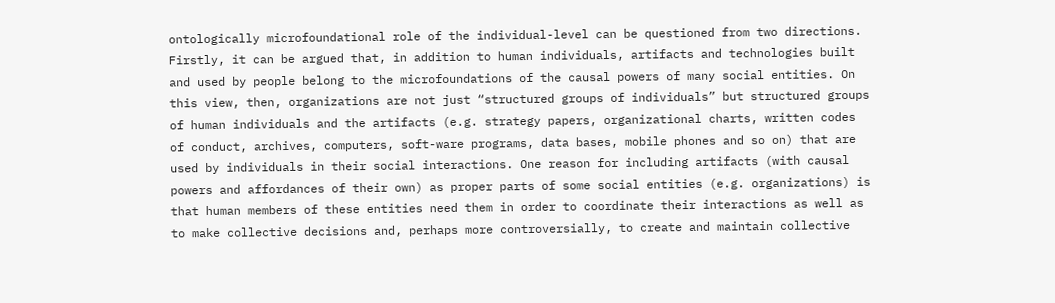ontologically microfoundational role of the individual-level can be questioned from two directions. Firstly, it can be argued that, in addition to human individuals, artifacts and technologies built and used by people belong to the microfoundations of the causal powers of many social entities. On this view, then, organizations are not just “structured groups of individuals” but structured groups of human individuals and the artifacts (e.g. strategy papers, organizational charts, written codes of conduct, archives, computers, soft-ware programs, data bases, mobile phones and so on) that are used by individuals in their social interactions. One reason for including artifacts (with causal powers and affordances of their own) as proper parts of some social entities (e.g. organizations) is that human members of these entities need them in order to coordinate their interactions as well as to make collective decisions and, perhaps more controversially, to create and maintain collective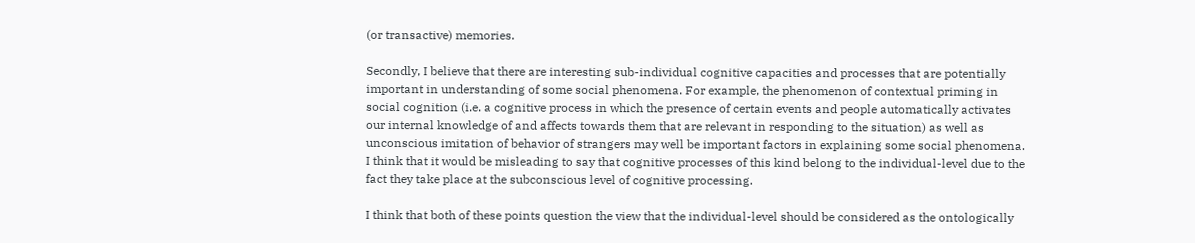(or transactive) memories.

Secondly, I believe that there are interesting sub-individual cognitive capacities and processes that are potentially important in understanding of some social phenomena. For example, the phenomenon of contextual priming in social cognition (i.e. a cognitive process in which the presence of certain events and people automatically activates our internal knowledge of and affects towards them that are relevant in responding to the situation) as well as unconscious imitation of behavior of strangers may well be important factors in explaining some social phenomena. I think that it would be misleading to say that cognitive processes of this kind belong to the individual-level due to the fact they take place at the subconscious level of cognitive processing.

I think that both of these points question the view that the individual-level should be considered as the ontologically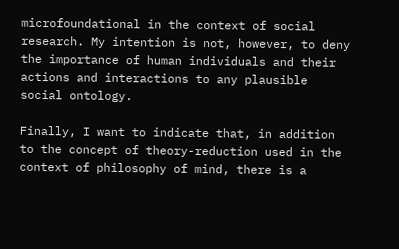microfoundational in the context of social research. My intention is not, however, to deny the importance of human individuals and their actions and interactions to any plausible social ontology.

Finally, I want to indicate that, in addition to the concept of theory-reduction used in the context of philosophy of mind, there is a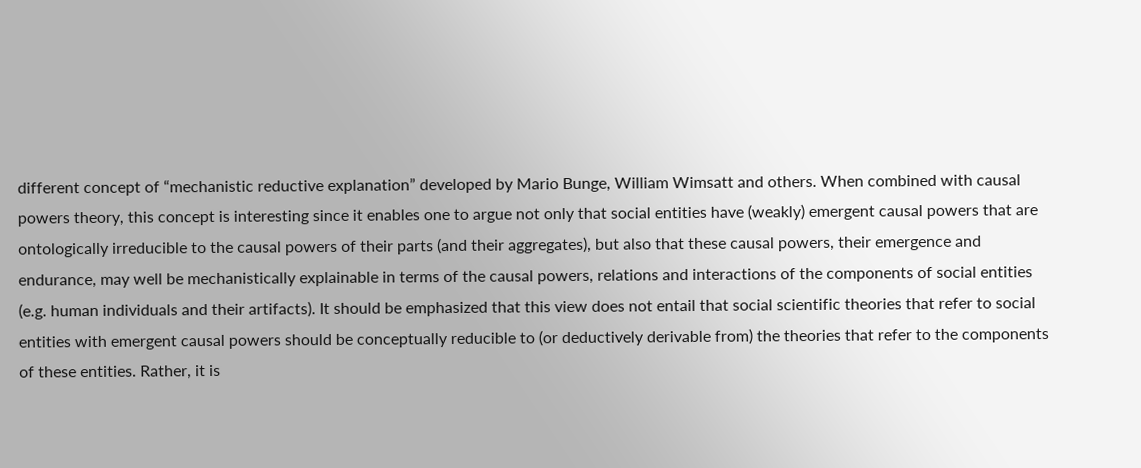different concept of “mechanistic reductive explanation” developed by Mario Bunge, William Wimsatt and others. When combined with causal powers theory, this concept is interesting since it enables one to argue not only that social entities have (weakly) emergent causal powers that are ontologically irreducible to the causal powers of their parts (and their aggregates), but also that these causal powers, their emergence and endurance, may well be mechanistically explainable in terms of the causal powers, relations and interactions of the components of social entities (e.g. human individuals and their artifacts). It should be emphasized that this view does not entail that social scientific theories that refer to social entities with emergent causal powers should be conceptually reducible to (or deductively derivable from) the theories that refer to the components of these entities. Rather, it is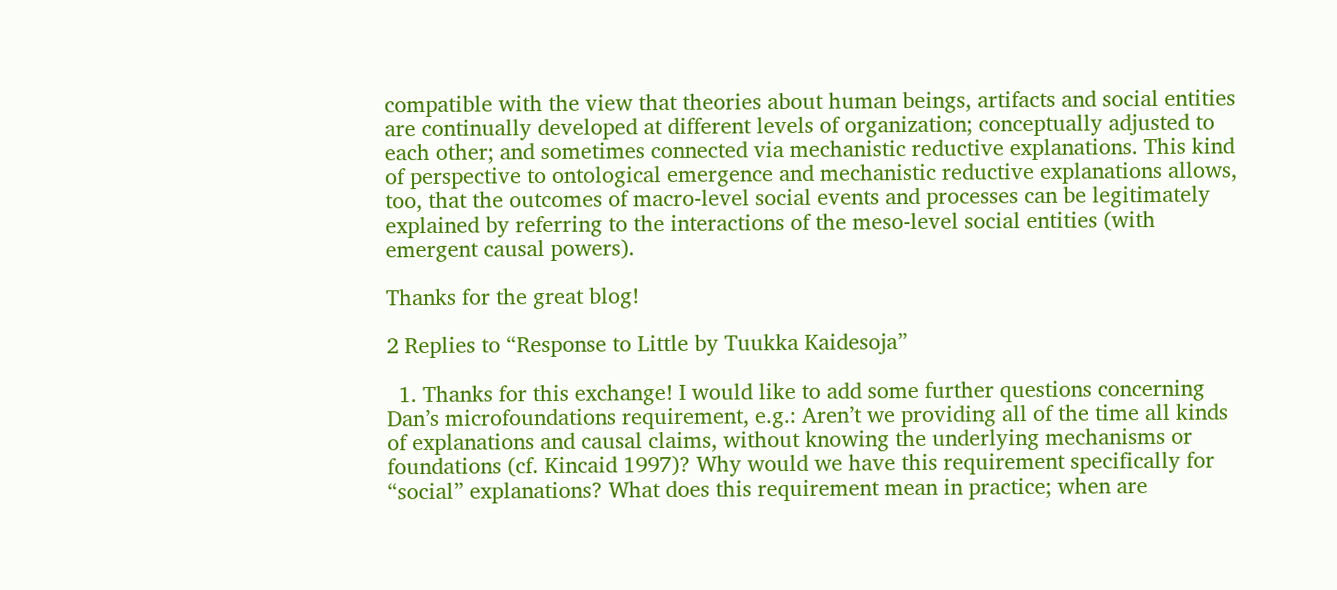compatible with the view that theories about human beings, artifacts and social entities are continually developed at different levels of organization; conceptually adjusted to each other; and sometimes connected via mechanistic reductive explanations. This kind of perspective to ontological emergence and mechanistic reductive explanations allows, too, that the outcomes of macro-level social events and processes can be legitimately explained by referring to the interactions of the meso-level social entities (with emergent causal powers).

Thanks for the great blog!

2 Replies to “Response to Little by Tuukka Kaidesoja”

  1. Thanks for this exchange! I would like to add some further questions concerning Dan’s microfoundations requirement, e.g.: Aren’t we providing all of the time all kinds of explanations and causal claims, without knowing the underlying mechanisms or foundations (cf. Kincaid 1997)? Why would we have this requirement specifically for “social” explanations? What does this requirement mean in practice; when are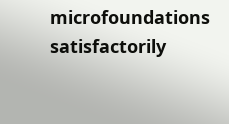microfoundations satisfactorily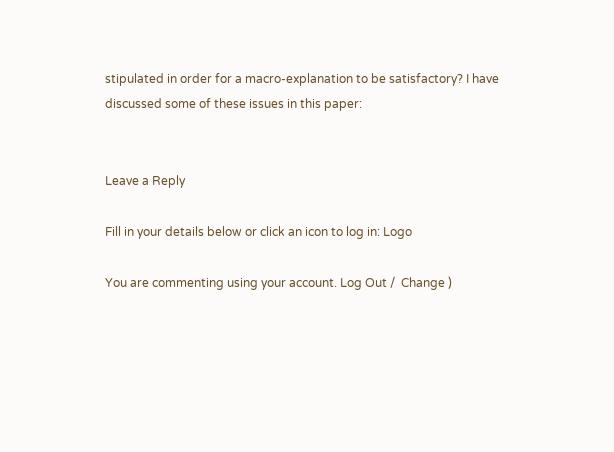stipulated in order for a macro-explanation to be satisfactory? I have discussed some of these issues in this paper:


Leave a Reply

Fill in your details below or click an icon to log in: Logo

You are commenting using your account. Log Out /  Change )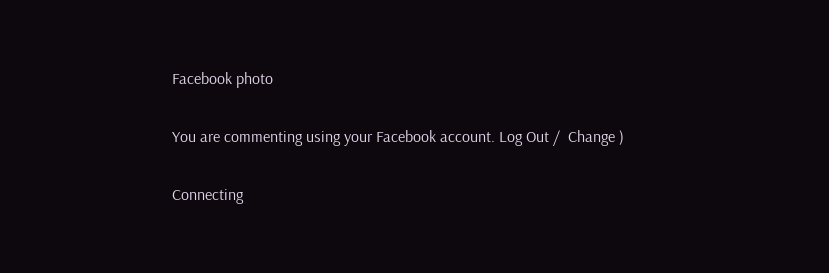Facebook photo

You are commenting using your Facebook account. Log Out /  Change )

Connecting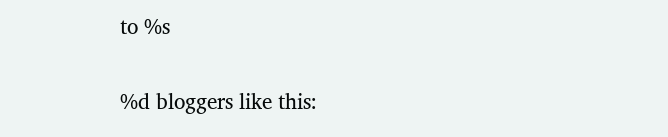to %s

%d bloggers like this: